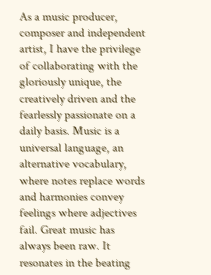As a music producer, composer and independent artist, I have the privilege of collaborating with the gloriously unique, the creatively driven and the fearlessly passionate on a daily basis. Music is a universal language, an alternative vocabulary, where notes replace words and harmonies convey feelings where adjectives fail. Great music has always been raw. It resonates in the beating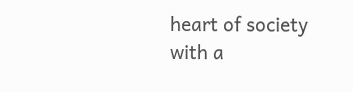heart of society with a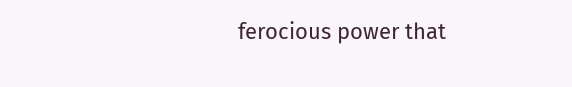ferocious power that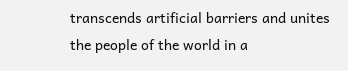transcends artificial barriers and unites the people of the world in a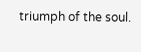triumph of the soul.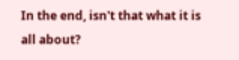In the end, isn't that what it is all about?